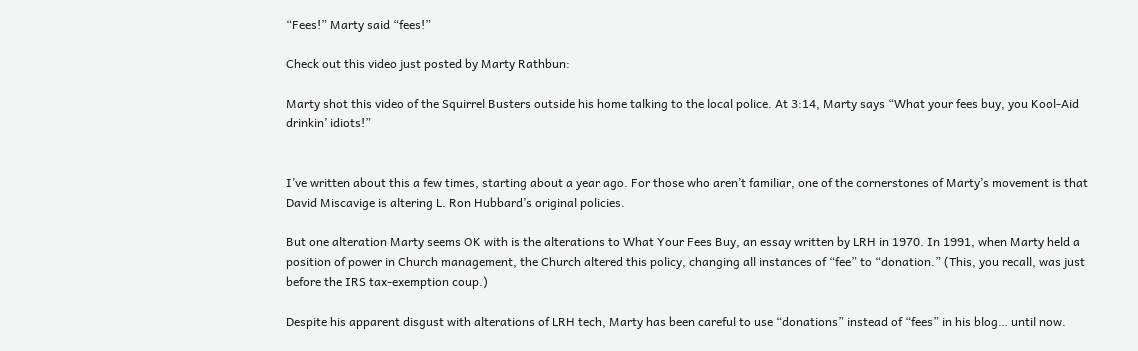“Fees!” Marty said “fees!”

Check out this video just posted by Marty Rathbun:

Marty shot this video of the Squirrel Busters outside his home talking to the local police. At 3:14, Marty says “What your fees buy, you Kool-Aid drinkin’ idiots!”


I’ve written about this a few times, starting about a year ago. For those who aren’t familiar, one of the cornerstones of Marty’s movement is that David Miscavige is altering L. Ron Hubbard’s original policies.

But one alteration Marty seems OK with is the alterations to What Your Fees Buy, an essay written by LRH in 1970. In 1991, when Marty held a position of power in Church management, the Church altered this policy, changing all instances of “fee” to “donation.” (This, you recall, was just before the IRS tax-exemption coup.)

Despite his apparent disgust with alterations of LRH tech, Marty has been careful to use “donations” instead of “fees” in his blog… until now.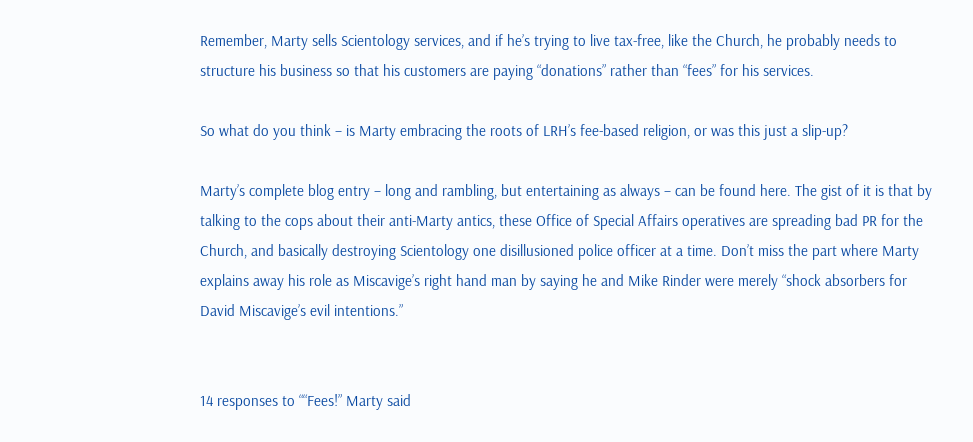Remember, Marty sells Scientology services, and if he’s trying to live tax-free, like the Church, he probably needs to structure his business so that his customers are paying “donations” rather than “fees” for his services.

So what do you think – is Marty embracing the roots of LRH’s fee-based religion, or was this just a slip-up?

Marty’s complete blog entry – long and rambling, but entertaining as always – can be found here. The gist of it is that by talking to the cops about their anti-Marty antics, these Office of Special Affairs operatives are spreading bad PR for the Church, and basically destroying Scientology one disillusioned police officer at a time. Don’t miss the part where Marty explains away his role as Miscavige’s right hand man by saying he and Mike Rinder were merely “shock absorbers for David Miscavige’s evil intentions.”


14 responses to ““Fees!” Marty said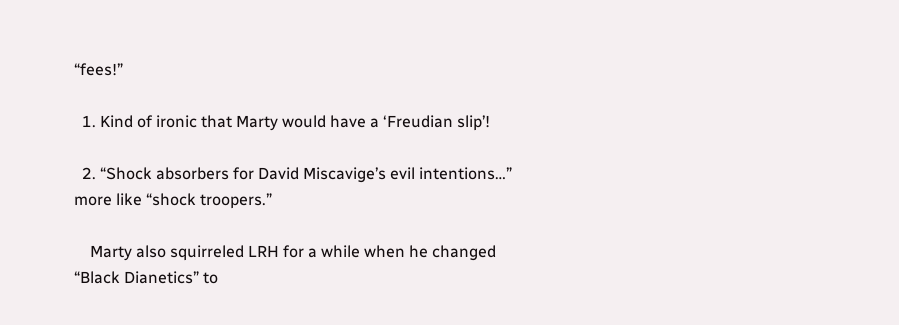“fees!”

  1. Kind of ironic that Marty would have a ‘Freudian slip’!

  2. “Shock absorbers for David Miscavige’s evil intentions…” more like “shock troopers.”

    Marty also squirreled LRH for a while when he changed “Black Dianetics” to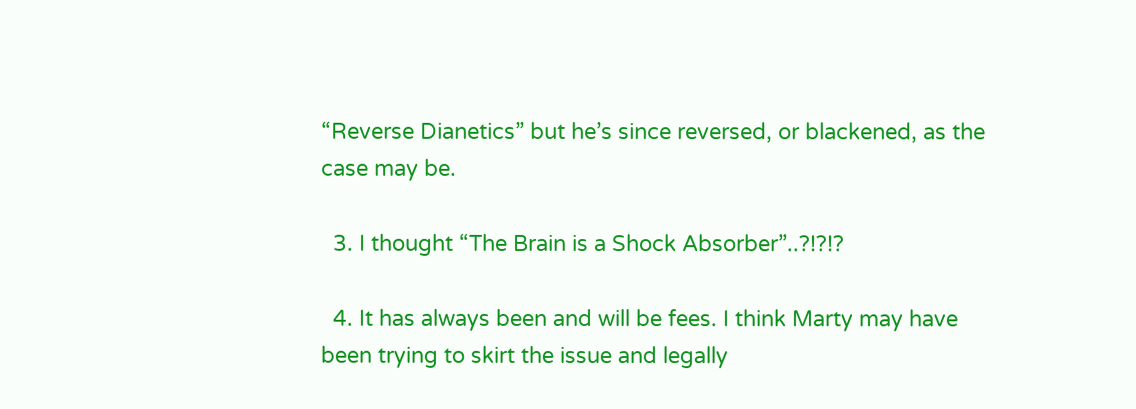“Reverse Dianetics” but he’s since reversed, or blackened, as the case may be.

  3. I thought “The Brain is a Shock Absorber”..?!?!?

  4. It has always been and will be fees. I think Marty may have been trying to skirt the issue and legally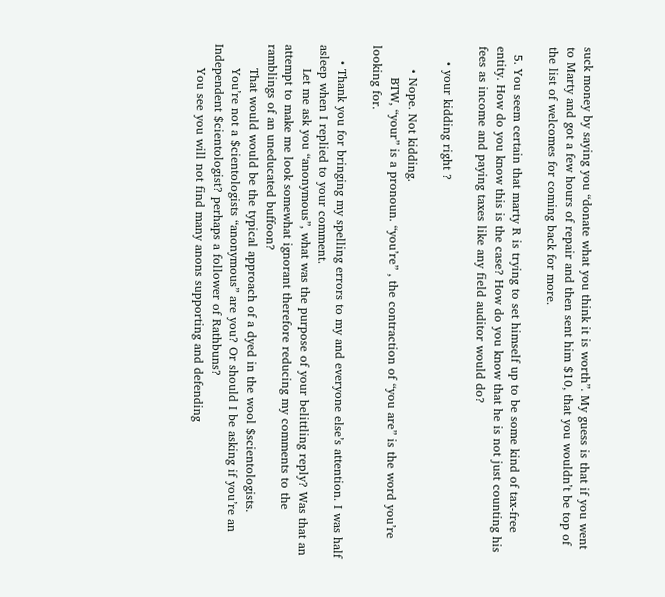suck money by saying you “donate what you think it is worth”. My guess is that if you went to Marty and got a few hours of repair and then sent him $10, that you wouldn’t be top of the list of welcomes for coming back for more.

  5. You seem certain that marty R is trying to set himself up to be some kind of tax-free entity. How do you know this is the case? How do you know that he is not just counting his fees as income and paying taxes like any field auditor would do?

    • your kidding right ?

      • Nope. Not kidding.
        BTW, “your” is a pronoun. “you’re” , the contraction of “you are” is the word you’re looking for.

    • Thank you for bringing my spelling errors to my and everyone else’s attention. I was half asleep when I replied to your comment.
      Let me ask you “anonymous”, what was the purpose of your belittling reply? Was that an attempt to make me look somewhat ignorant therefore reducing my comments to the ramblings of an uneducated buffoon?
      That would would be the typical approach of a dyed in the wool $scientologists.
      You’re not a $cientologists “anonymous” are you? Or should I be asking if you’re an Independent $cientologist? perhaps a follower of Rathbuns?
      You see you will not find many anons supporting and defending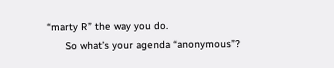“marty R” the way you do.
      So what’s your agenda “anonymous”?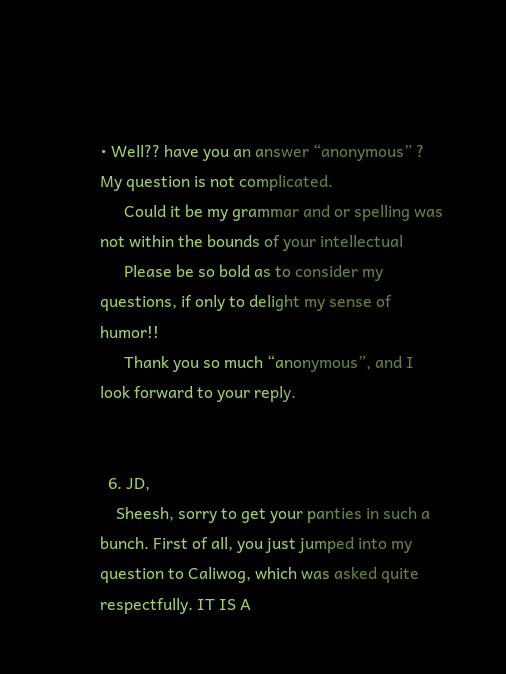• Well?? have you an answer “anonymous” ? My question is not complicated.
      Could it be my grammar and or spelling was not within the bounds of your intellectual
      Please be so bold as to consider my questions, if only to delight my sense of humor!!
      Thank you so much “anonymous”, and I look forward to your reply.


  6. JD,
    Sheesh, sorry to get your panties in such a bunch. First of all, you just jumped into my question to Caliwog, which was asked quite respectfully. IT IS A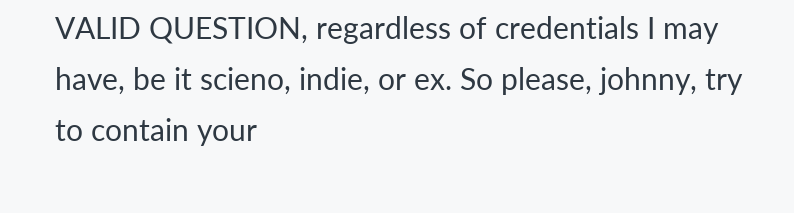VALID QUESTION, regardless of credentials I may have, be it scieno, indie, or ex. So please, johnny, try to contain your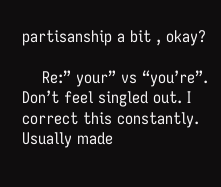partisanship a bit , okay?

    Re:” your” vs “you’re”. Don’t feel singled out. I correct this constantly. Usually made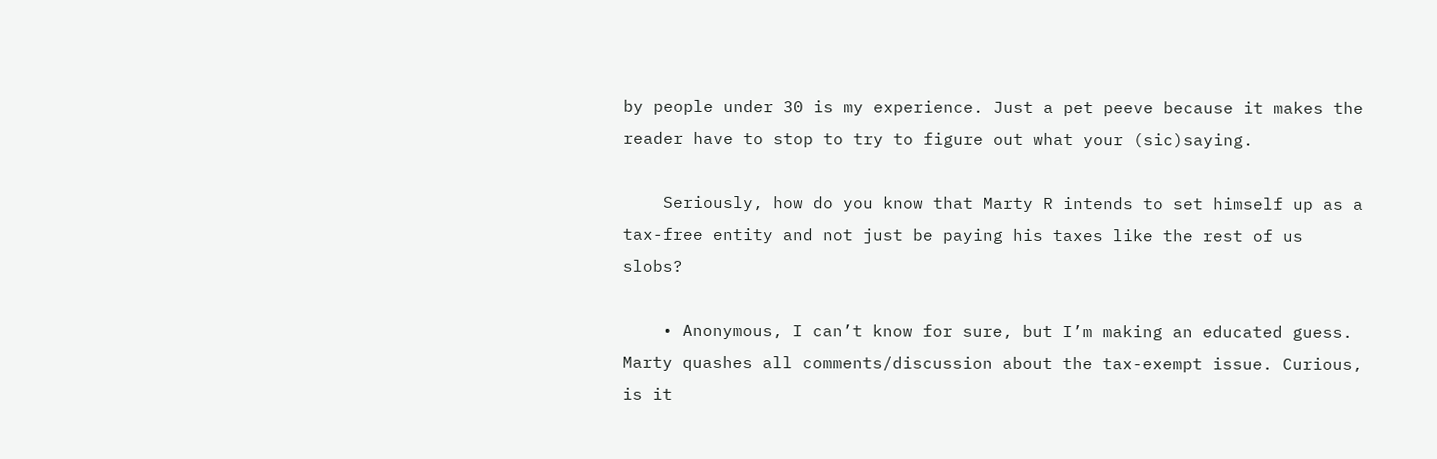by people under 30 is my experience. Just a pet peeve because it makes the reader have to stop to try to figure out what your (sic)saying.

    Seriously, how do you know that Marty R intends to set himself up as a tax-free entity and not just be paying his taxes like the rest of us slobs?

    • Anonymous, I can’t know for sure, but I’m making an educated guess. Marty quashes all comments/discussion about the tax-exempt issue. Curious, is it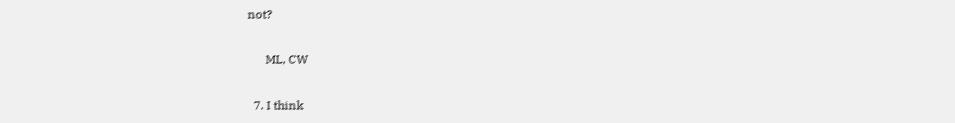not?

      ML, CW

  7. I think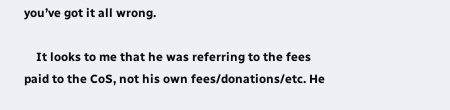you’ve got it all wrong.

    It looks to me that he was referring to the fees paid to the CoS, not his own fees/donations/etc. He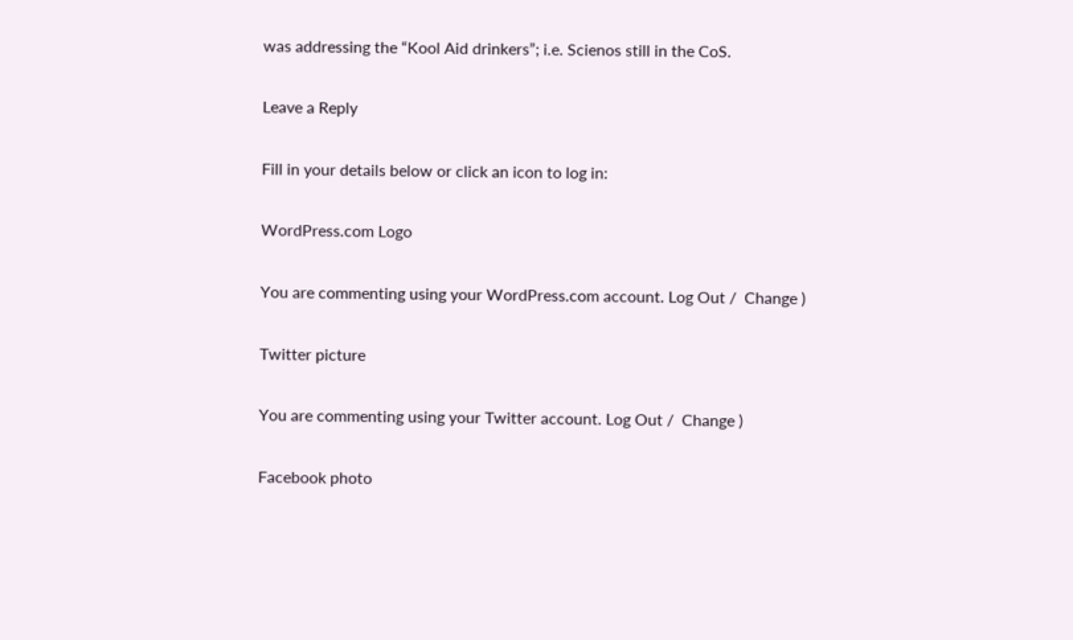was addressing the “Kool Aid drinkers”; i.e. Scienos still in the CoS.

Leave a Reply

Fill in your details below or click an icon to log in:

WordPress.com Logo

You are commenting using your WordPress.com account. Log Out /  Change )

Twitter picture

You are commenting using your Twitter account. Log Out /  Change )

Facebook photo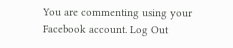You are commenting using your Facebook account. Log Out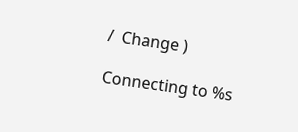/  Change )

Connecting to %s